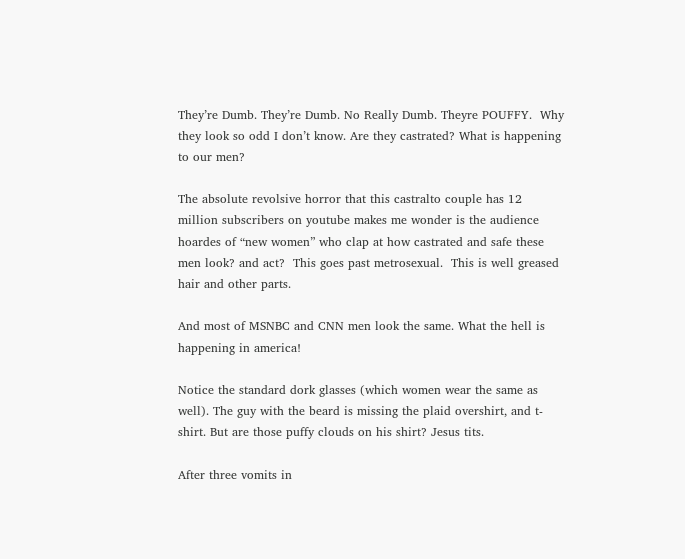They’re Dumb. They’re Dumb. No Really Dumb. Theyre POUFFY.  Why they look so odd I don’t know. Are they castrated? What is happening to our men?

The absolute revolsive horror that this castralto couple has 12 million subscribers on youtube makes me wonder is the audience hoardes of “new women” who clap at how castrated and safe these men look? and act?  This goes past metrosexual.  This is well greased  hair and other parts.

And most of MSNBC and CNN men look the same. What the hell is happening in america!

Notice the standard dork glasses (which women wear the same as well). The guy with the beard is missing the plaid overshirt, and t-shirt. But are those puffy clouds on his shirt? Jesus tits.

After three vomits in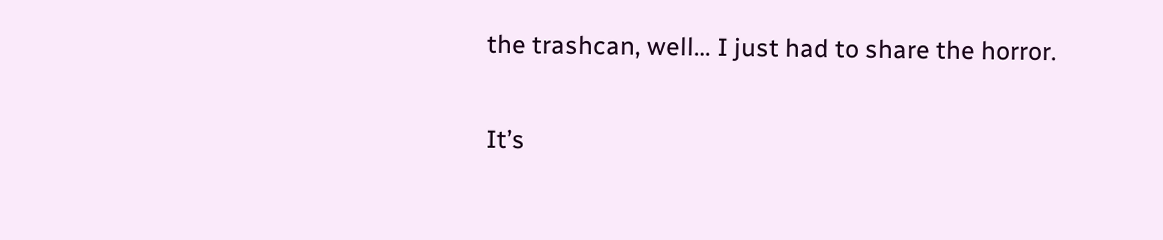the trashcan, well… I just had to share the horror.

It’s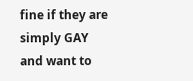fine if they are simply GAY and want to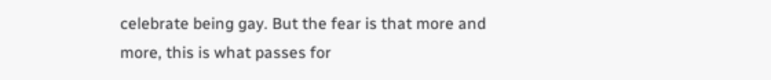celebrate being gay. But the fear is that more and more, this is what passes for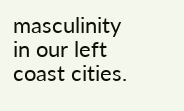masculinity in our left coast cities.